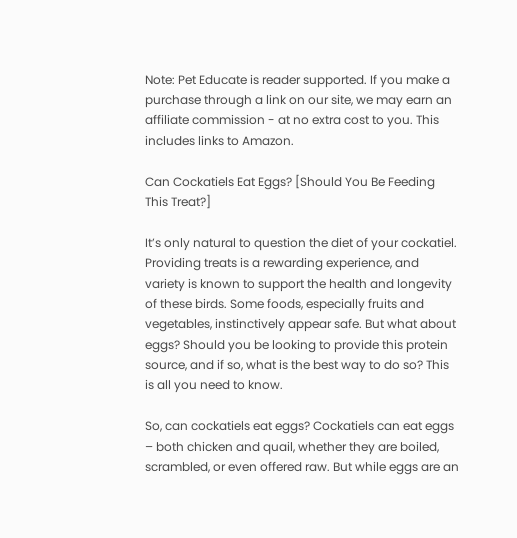Note: Pet Educate is reader supported. If you make a purchase through a link on our site, we may earn an affiliate commission - at no extra cost to you. This includes links to Amazon.

Can Cockatiels Eat Eggs? [Should You Be Feeding This Treat?]

It’s only natural to question the diet of your cockatiel. Providing treats is a rewarding experience, and variety is known to support the health and longevity of these birds. Some foods, especially fruits and vegetables, instinctively appear safe. But what about eggs? Should you be looking to provide this protein source, and if so, what is the best way to do so? This is all you need to know.

So, can cockatiels eat eggs? Cockatiels can eat eggs – both chicken and quail, whether they are boiled, scrambled, or even offered raw. But while eggs are an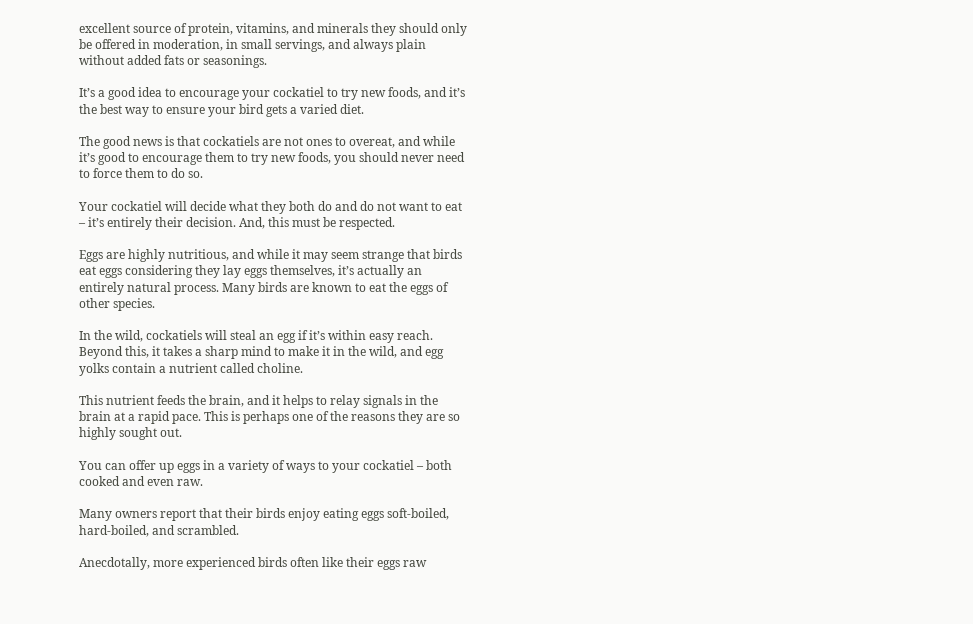excellent source of protein, vitamins, and minerals they should only be offered in moderation, in small servings, and always plain without added fats or seasonings.

It’s a good idea to encourage your cockatiel to try new foods, and it’s the best way to ensure your bird gets a varied diet.

The good news is that cockatiels are not ones to overeat, and while it’s good to encourage them to try new foods, you should never need to force them to do so.

Your cockatiel will decide what they both do and do not want to eat – it’s entirely their decision. And, this must be respected.

Eggs are highly nutritious, and while it may seem strange that birds eat eggs considering they lay eggs themselves, it’s actually an entirely natural process. Many birds are known to eat the eggs of other species.

In the wild, cockatiels will steal an egg if it’s within easy reach. Beyond this, it takes a sharp mind to make it in the wild, and egg yolks contain a nutrient called choline.

This nutrient feeds the brain, and it helps to relay signals in the brain at a rapid pace. This is perhaps one of the reasons they are so highly sought out.

You can offer up eggs in a variety of ways to your cockatiel – both cooked and even raw.

Many owners report that their birds enjoy eating eggs soft-boiled, hard-boiled, and scrambled.

Anecdotally, more experienced birds often like their eggs raw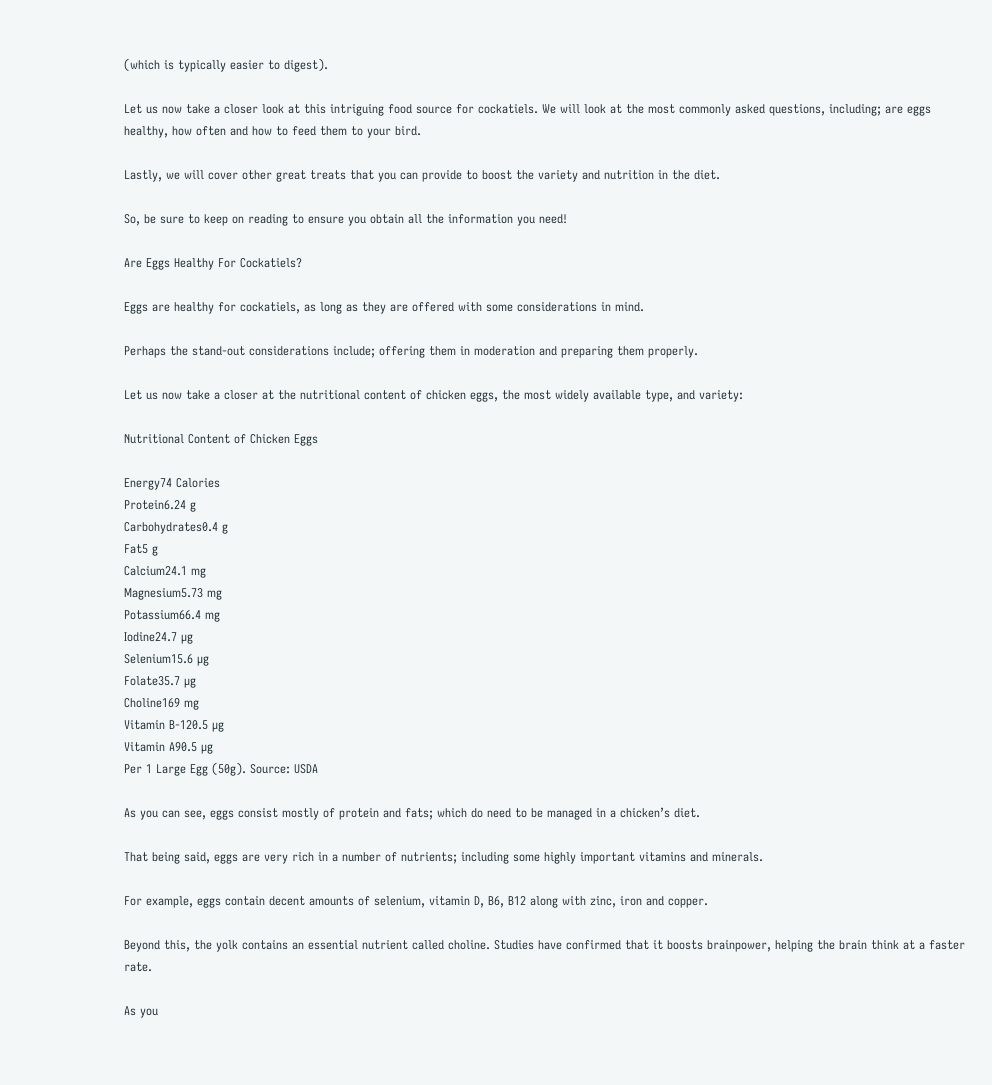(which is typically easier to digest).

Let us now take a closer look at this intriguing food source for cockatiels. We will look at the most commonly asked questions, including; are eggs healthy, how often and how to feed them to your bird.

Lastly, we will cover other great treats that you can provide to boost the variety and nutrition in the diet.

So, be sure to keep on reading to ensure you obtain all the information you need!

Are Eggs Healthy For Cockatiels?

Eggs are healthy for cockatiels, as long as they are offered with some considerations in mind.

Perhaps the stand-out considerations include; offering them in moderation and preparing them properly.

Let us now take a closer at the nutritional content of chicken eggs, the most widely available type, and variety:

Nutritional Content of Chicken Eggs

Energy74 Calories
Protein6.24 g
Carbohydrates0.4 g
Fat5 g
Calcium24.1 mg
Magnesium5.73 mg
Potassium66.4 mg
Iodine24.7 µg
Selenium15.6 µg
Folate35.7 µg
Choline169 mg
Vitamin B-120.5 µg
Vitamin A90.5 µg
Per 1 Large Egg (50g). Source: USDA

As you can see, eggs consist mostly of protein and fats; which do need to be managed in a chicken’s diet.

That being said, eggs are very rich in a number of nutrients; including some highly important vitamins and minerals.

For example, eggs contain decent amounts of selenium, vitamin D, B6, B12 along with zinc, iron and copper.

Beyond this, the yolk contains an essential nutrient called choline. Studies have confirmed that it boosts brainpower, helping the brain think at a faster rate.

As you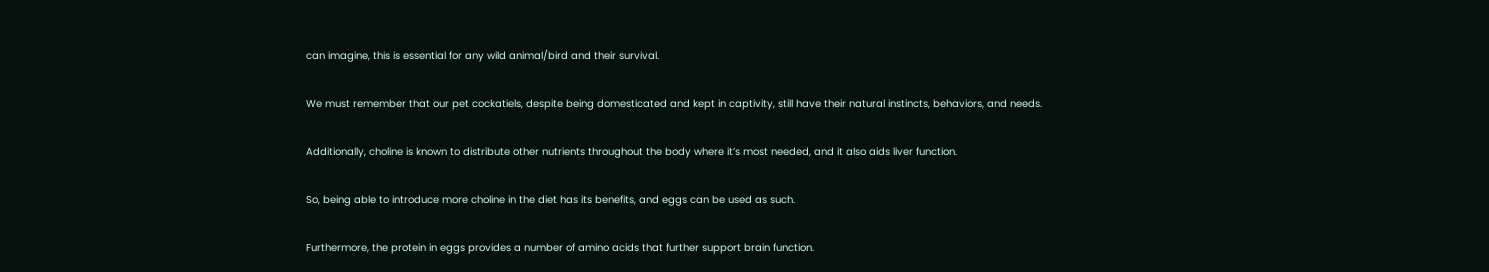can imagine, this is essential for any wild animal/bird and their survival.

We must remember that our pet cockatiels, despite being domesticated and kept in captivity, still have their natural instincts, behaviors, and needs.

Additionally, choline is known to distribute other nutrients throughout the body where it’s most needed, and it also aids liver function.

So, being able to introduce more choline in the diet has its benefits, and eggs can be used as such.

Furthermore, the protein in eggs provides a number of amino acids that further support brain function.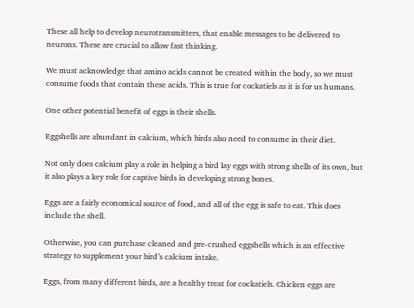These all help to develop neurotransmitters, that enable messages to be delivered to neurons. These are crucial to allow fast thinking.

We must acknowledge that amino acids cannot be created within the body, so we must consume foods that contain these acids. This is true for cockatiels as it is for us humans.

One other potential benefit of eggs is their shells.

Eggshells are abundant in calcium, which birds also need to consume in their diet.

Not only does calcium play a role in helping a bird lay eggs with strong shells of its own, but it also plays a key role for captive birds in developing strong bones.

Eggs are a fairly economical source of food, and all of the egg is safe to eat. This does include the shell.

Otherwise, you can purchase cleaned and pre-crushed eggshells which is an effective strategy to supplement your bird’s calcium intake.

Eggs, from many different birds, are a healthy treat for cockatiels. Chicken eggs are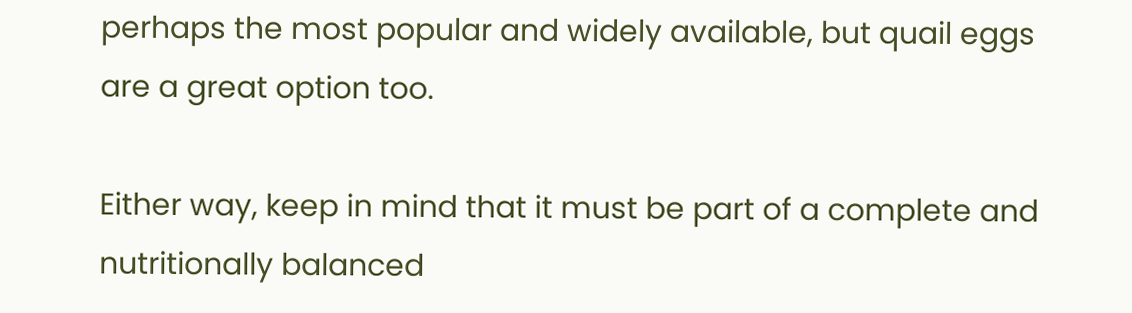perhaps the most popular and widely available, but quail eggs are a great option too.

Either way, keep in mind that it must be part of a complete and nutritionally balanced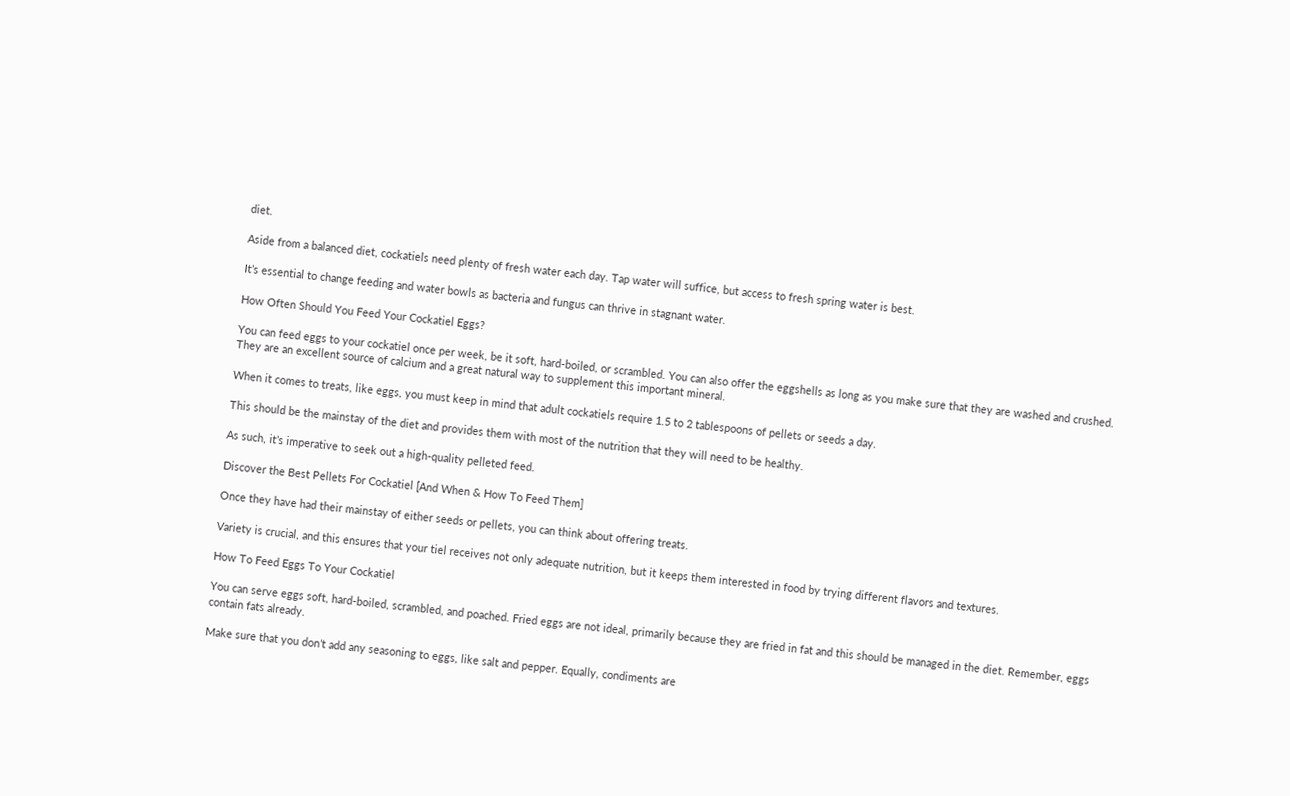diet.

Aside from a balanced diet, cockatiels need plenty of fresh water each day. Tap water will suffice, but access to fresh spring water is best.

It’s essential to change feeding and water bowls as bacteria and fungus can thrive in stagnant water.

How Often Should You Feed Your Cockatiel Eggs?

You can feed eggs to your cockatiel once per week, be it soft, hard-boiled, or scrambled. You can also offer the eggshells as long as you make sure that they are washed and crushed. They are an excellent source of calcium and a great natural way to supplement this important mineral.

When it comes to treats, like eggs, you must keep in mind that adult cockatiels require 1.5 to 2 tablespoons of pellets or seeds a day.

This should be the mainstay of the diet and provides them with most of the nutrition that they will need to be healthy.

As such, it’s imperative to seek out a high-quality pelleted feed.

Discover the Best Pellets For Cockatiel [And When & How To Feed Them]

Once they have had their mainstay of either seeds or pellets, you can think about offering treats.

Variety is crucial, and this ensures that your tiel receives not only adequate nutrition, but it keeps them interested in food by trying different flavors and textures.

How To Feed Eggs To Your Cockatiel

You can serve eggs soft, hard-boiled, scrambled, and poached. Fried eggs are not ideal, primarily because they are fried in fat and this should be managed in the diet. Remember, eggs contain fats already.

Make sure that you don’t add any seasoning to eggs, like salt and pepper. Equally, condiments are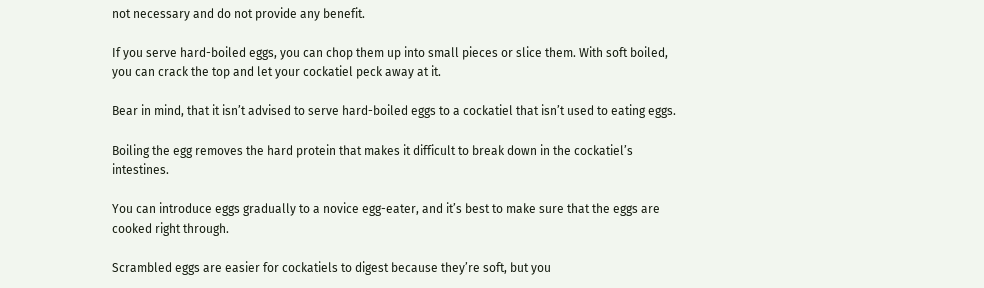not necessary and do not provide any benefit.

If you serve hard-boiled eggs, you can chop them up into small pieces or slice them. With soft boiled, you can crack the top and let your cockatiel peck away at it.

Bear in mind, that it isn’t advised to serve hard-boiled eggs to a cockatiel that isn’t used to eating eggs.

Boiling the egg removes the hard protein that makes it difficult to break down in the cockatiel’s intestines.

You can introduce eggs gradually to a novice egg-eater, and it’s best to make sure that the eggs are cooked right through.

Scrambled eggs are easier for cockatiels to digest because they’re soft, but you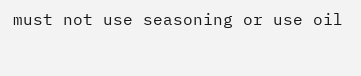must not use seasoning or use oil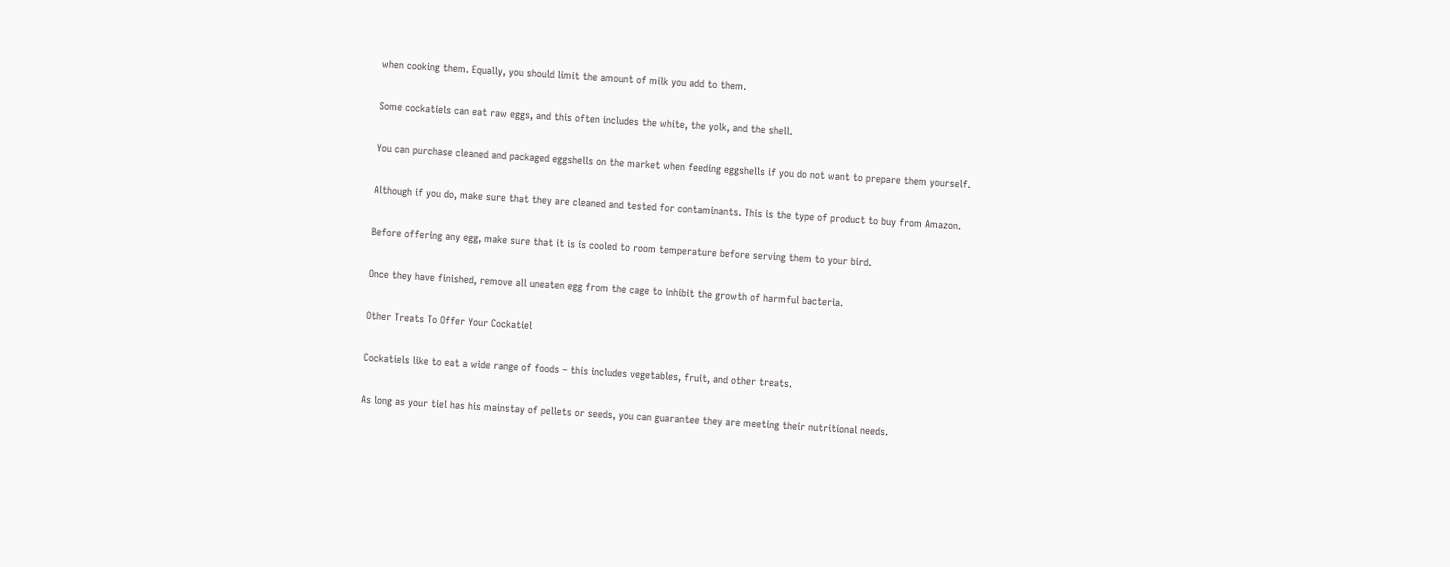when cooking them. Equally, you should limit the amount of milk you add to them.

Some cockatiels can eat raw eggs, and this often includes the white, the yolk, and the shell.

You can purchase cleaned and packaged eggshells on the market when feeding eggshells if you do not want to prepare them yourself.

Although if you do, make sure that they are cleaned and tested for contaminants. This is the type of product to buy from Amazon.

Before offering any egg, make sure that it is is cooled to room temperature before serving them to your bird.

Once they have finished, remove all uneaten egg from the cage to inhibit the growth of harmful bacteria.

Other Treats To Offer Your Cockatiel

Cockatiels like to eat a wide range of foods – this includes vegetables, fruit, and other treats.

As long as your tiel has his mainstay of pellets or seeds, you can guarantee they are meeting their nutritional needs.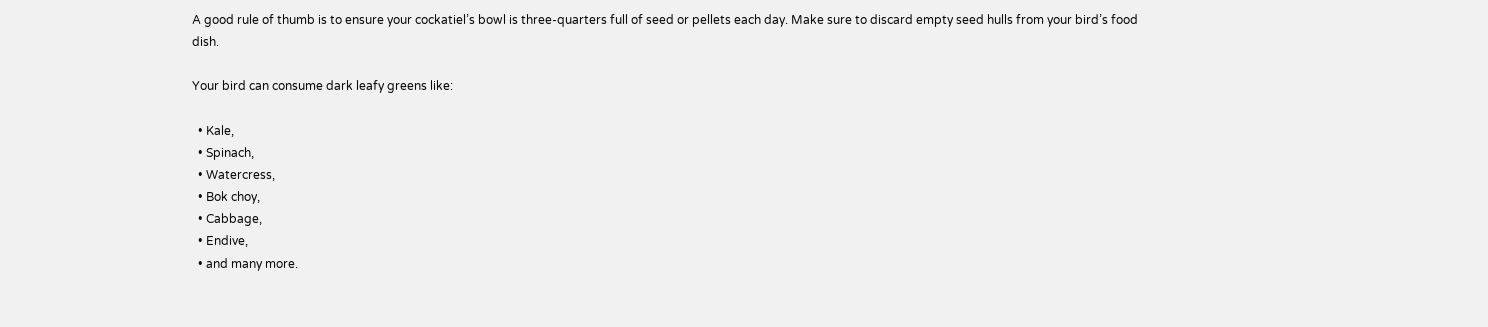A good rule of thumb is to ensure your cockatiel’s bowl is three-quarters full of seed or pellets each day. Make sure to discard empty seed hulls from your bird’s food dish.

Your bird can consume dark leafy greens like:

  • Kale,
  • Spinach,
  • Watercress,
  • Bok choy,
  • Cabbage,
  • Endive,
  • and many more.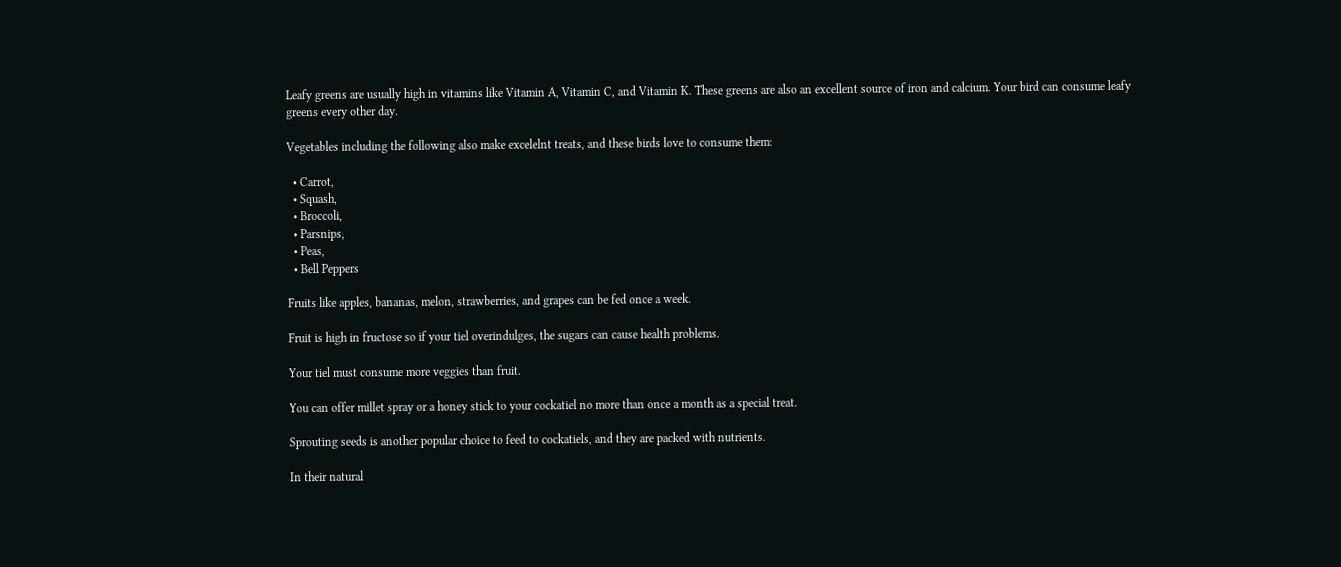Leafy greens are usually high in vitamins like Vitamin A, Vitamin C, and Vitamin K. These greens are also an excellent source of iron and calcium. Your bird can consume leafy greens every other day.

Vegetables including the following also make excelelnt treats, and these birds love to consume them:

  • Carrot,
  • Squash,
  • Broccoli,
  • Parsnips,
  • Peas,
  • Bell Peppers

Fruits like apples, bananas, melon, strawberries, and grapes can be fed once a week.

Fruit is high in fructose so if your tiel overindulges, the sugars can cause health problems.

Your tiel must consume more veggies than fruit.

You can offer millet spray or a honey stick to your cockatiel no more than once a month as a special treat.

Sprouting seeds is another popular choice to feed to cockatiels, and they are packed with nutrients.

In their natural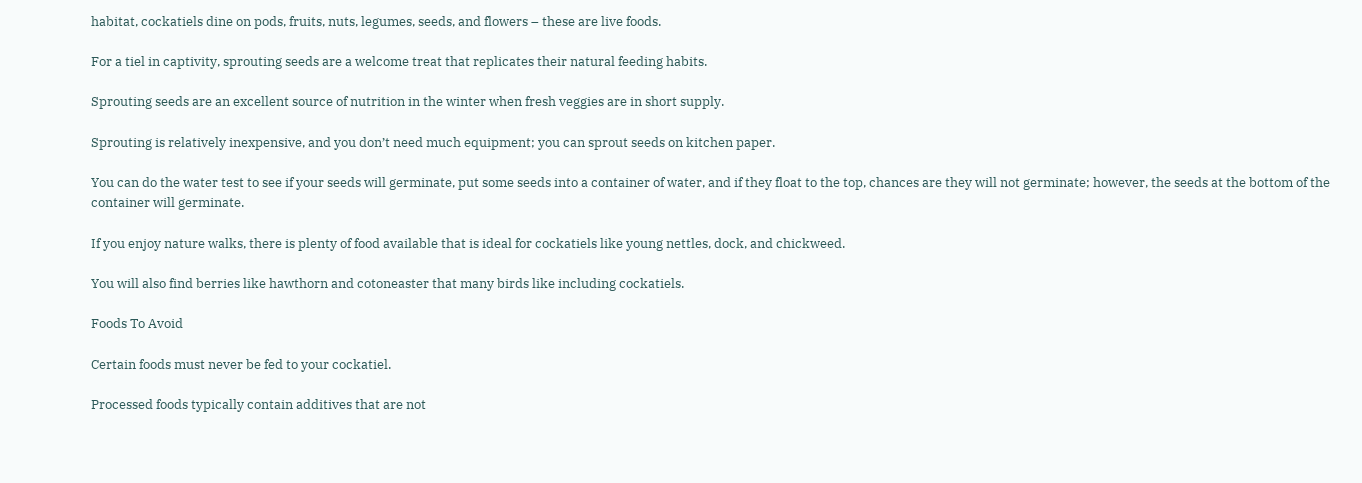habitat, cockatiels dine on pods, fruits, nuts, legumes, seeds, and flowers – these are live foods.

For a tiel in captivity, sprouting seeds are a welcome treat that replicates their natural feeding habits.

Sprouting seeds are an excellent source of nutrition in the winter when fresh veggies are in short supply.

Sprouting is relatively inexpensive, and you don’t need much equipment; you can sprout seeds on kitchen paper.

You can do the water test to see if your seeds will germinate, put some seeds into a container of water, and if they float to the top, chances are they will not germinate; however, the seeds at the bottom of the container will germinate.

If you enjoy nature walks, there is plenty of food available that is ideal for cockatiels like young nettles, dock, and chickweed.

You will also find berries like hawthorn and cotoneaster that many birds like including cockatiels.

Foods To Avoid

Certain foods must never be fed to your cockatiel.

Processed foods typically contain additives that are not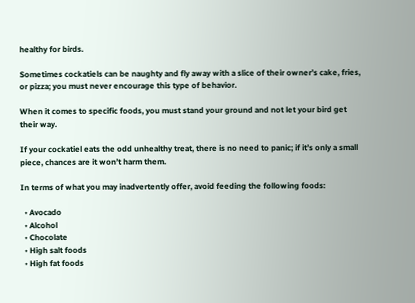healthy for birds.

Sometimes cockatiels can be naughty and fly away with a slice of their owner’s cake, fries, or pizza; you must never encourage this type of behavior.

When it comes to specific foods, you must stand your ground and not let your bird get their way.

If your cockatiel eats the odd unhealthy treat, there is no need to panic; if it’s only a small piece, chances are it won’t harm them.

In terms of what you may inadvertently offer, avoid feeding the following foods:

  • Avocado
  • Alcohol
  • Chocolate
  • High salt foods
  • High fat foods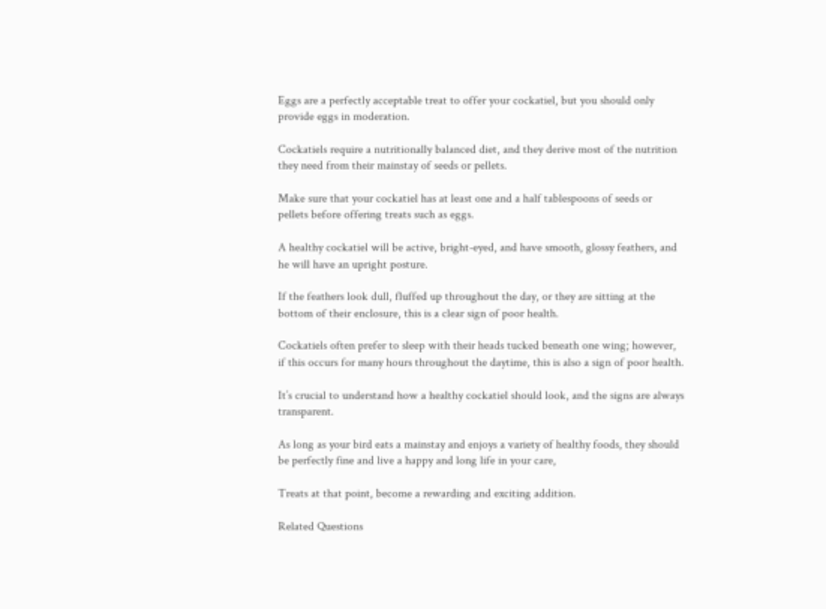Eggs are a perfectly acceptable treat to offer your cockatiel, but you should only provide eggs in moderation.

Cockatiels require a nutritionally balanced diet, and they derive most of the nutrition they need from their mainstay of seeds or pellets.

Make sure that your cockatiel has at least one and a half tablespoons of seeds or pellets before offering treats such as eggs.

A healthy cockatiel will be active, bright-eyed, and have smooth, glossy feathers, and he will have an upright posture.

If the feathers look dull, fluffed up throughout the day, or they are sitting at the bottom of their enclosure, this is a clear sign of poor health.

Cockatiels often prefer to sleep with their heads tucked beneath one wing; however, if this occurs for many hours throughout the daytime, this is also a sign of poor health.

It’s crucial to understand how a healthy cockatiel should look, and the signs are always transparent.

As long as your bird eats a mainstay and enjoys a variety of healthy foods, they should be perfectly fine and live a happy and long life in your care,

Treats at that point, become a rewarding and exciting addition.

Related Questions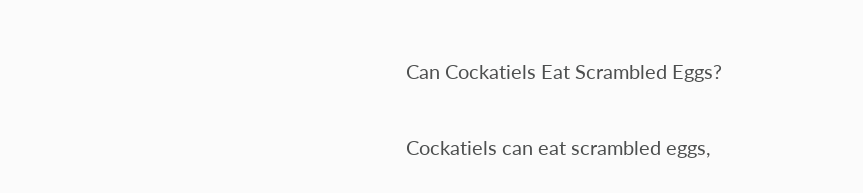Can Cockatiels Eat Scrambled Eggs?

Cockatiels can eat scrambled eggs,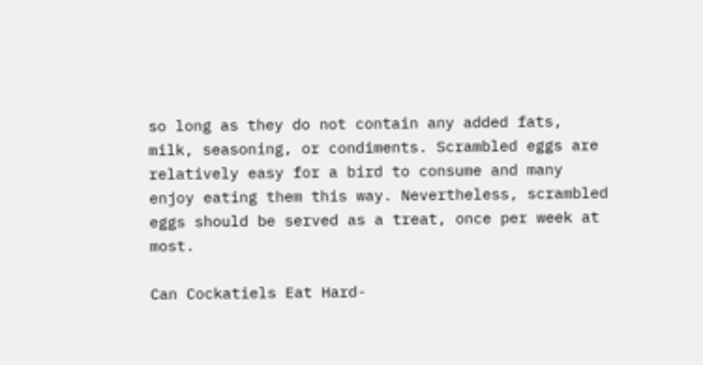so long as they do not contain any added fats, milk, seasoning, or condiments. Scrambled eggs are relatively easy for a bird to consume and many enjoy eating them this way. Nevertheless, scrambled eggs should be served as a treat, once per week at most.

Can Cockatiels Eat Hard-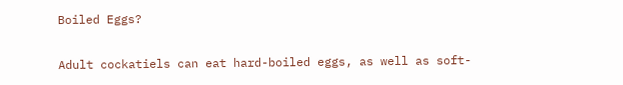Boiled Eggs?

Adult cockatiels can eat hard-boiled eggs, as well as soft-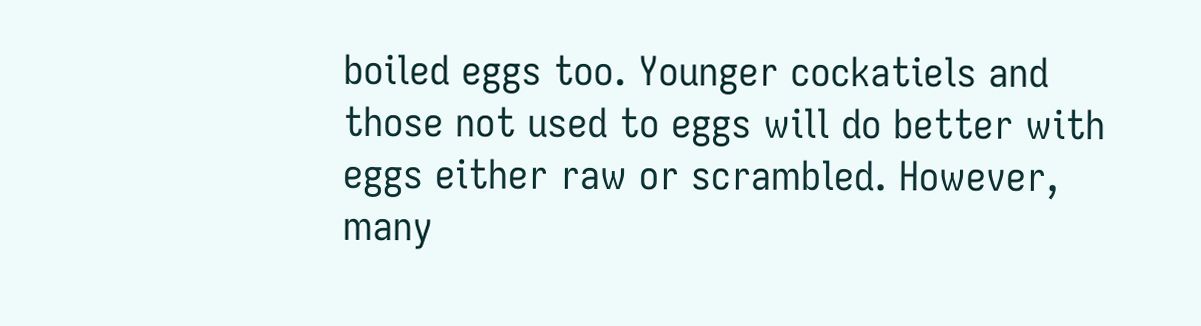boiled eggs too. Younger cockatiels and those not used to eggs will do better with eggs either raw or scrambled. However, many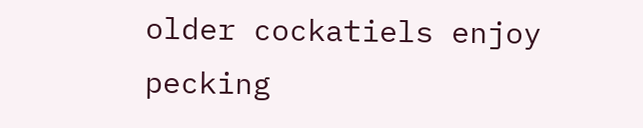older cockatiels enjoy pecking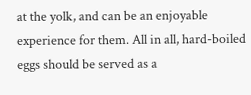at the yolk, and can be an enjoyable experience for them. All in all, hard-boiled eggs should be served as a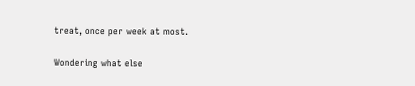treat, once per week at most.

Wondering what else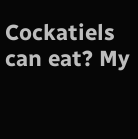Cockatiels can eat? My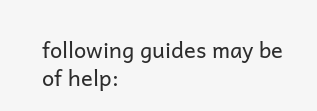following guides may be of help: